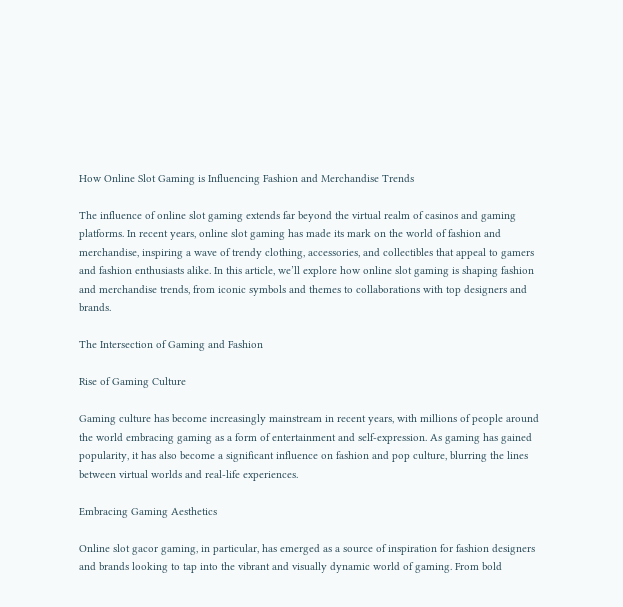How Online Slot Gaming is Influencing Fashion and Merchandise Trends

The influence of online slot gaming extends far beyond the virtual realm of casinos and gaming platforms. In recent years, online slot gaming has made its mark on the world of fashion and merchandise, inspiring a wave of trendy clothing, accessories, and collectibles that appeal to gamers and fashion enthusiasts alike. In this article, we’ll explore how online slot gaming is shaping fashion and merchandise trends, from iconic symbols and themes to collaborations with top designers and brands.

The Intersection of Gaming and Fashion

Rise of Gaming Culture

Gaming culture has become increasingly mainstream in recent years, with millions of people around the world embracing gaming as a form of entertainment and self-expression. As gaming has gained popularity, it has also become a significant influence on fashion and pop culture, blurring the lines between virtual worlds and real-life experiences.

Embracing Gaming Aesthetics

Online slot gacor gaming, in particular, has emerged as a source of inspiration for fashion designers and brands looking to tap into the vibrant and visually dynamic world of gaming. From bold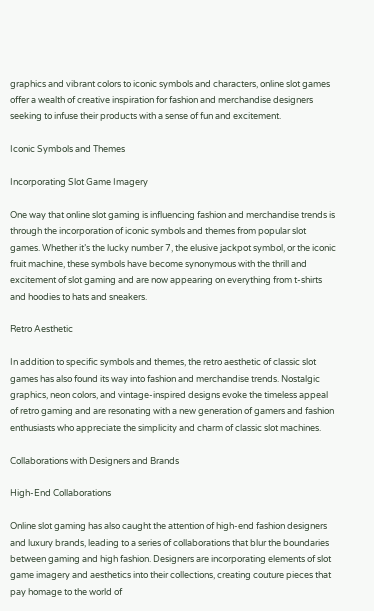graphics and vibrant colors to iconic symbols and characters, online slot games offer a wealth of creative inspiration for fashion and merchandise designers seeking to infuse their products with a sense of fun and excitement.

Iconic Symbols and Themes

Incorporating Slot Game Imagery

One way that online slot gaming is influencing fashion and merchandise trends is through the incorporation of iconic symbols and themes from popular slot games. Whether it’s the lucky number 7, the elusive jackpot symbol, or the iconic fruit machine, these symbols have become synonymous with the thrill and excitement of slot gaming and are now appearing on everything from t-shirts and hoodies to hats and sneakers.

Retro Aesthetic

In addition to specific symbols and themes, the retro aesthetic of classic slot games has also found its way into fashion and merchandise trends. Nostalgic graphics, neon colors, and vintage-inspired designs evoke the timeless appeal of retro gaming and are resonating with a new generation of gamers and fashion enthusiasts who appreciate the simplicity and charm of classic slot machines.

Collaborations with Designers and Brands

High-End Collaborations

Online slot gaming has also caught the attention of high-end fashion designers and luxury brands, leading to a series of collaborations that blur the boundaries between gaming and high fashion. Designers are incorporating elements of slot game imagery and aesthetics into their collections, creating couture pieces that pay homage to the world of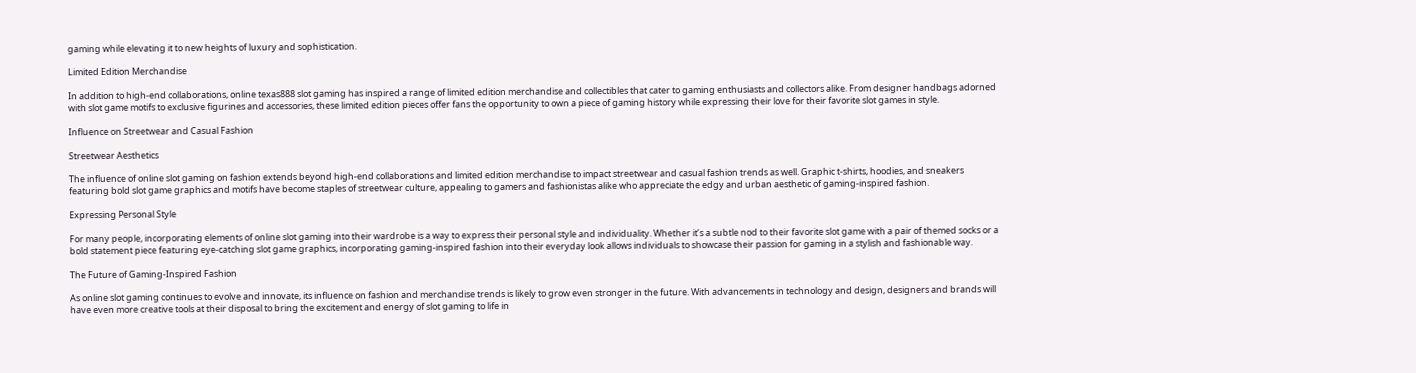gaming while elevating it to new heights of luxury and sophistication.

Limited Edition Merchandise

In addition to high-end collaborations, online texas888 slot gaming has inspired a range of limited edition merchandise and collectibles that cater to gaming enthusiasts and collectors alike. From designer handbags adorned with slot game motifs to exclusive figurines and accessories, these limited edition pieces offer fans the opportunity to own a piece of gaming history while expressing their love for their favorite slot games in style.

Influence on Streetwear and Casual Fashion

Streetwear Aesthetics

The influence of online slot gaming on fashion extends beyond high-end collaborations and limited edition merchandise to impact streetwear and casual fashion trends as well. Graphic t-shirts, hoodies, and sneakers featuring bold slot game graphics and motifs have become staples of streetwear culture, appealing to gamers and fashionistas alike who appreciate the edgy and urban aesthetic of gaming-inspired fashion.

Expressing Personal Style

For many people, incorporating elements of online slot gaming into their wardrobe is a way to express their personal style and individuality. Whether it’s a subtle nod to their favorite slot game with a pair of themed socks or a bold statement piece featuring eye-catching slot game graphics, incorporating gaming-inspired fashion into their everyday look allows individuals to showcase their passion for gaming in a stylish and fashionable way.

The Future of Gaming-Inspired Fashion

As online slot gaming continues to evolve and innovate, its influence on fashion and merchandise trends is likely to grow even stronger in the future. With advancements in technology and design, designers and brands will have even more creative tools at their disposal to bring the excitement and energy of slot gaming to life in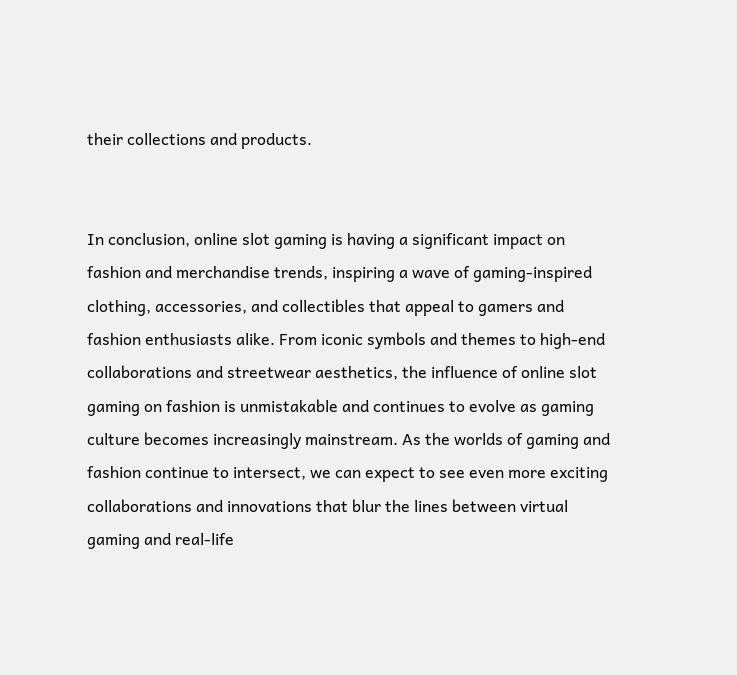their collections and products.


In conclusion, online slot gaming is having a significant impact on fashion and merchandise trends, inspiring a wave of gaming-inspired clothing, accessories, and collectibles that appeal to gamers and fashion enthusiasts alike. From iconic symbols and themes to high-end collaborations and streetwear aesthetics, the influence of online slot gaming on fashion is unmistakable and continues to evolve as gaming culture becomes increasingly mainstream. As the worlds of gaming and fashion continue to intersect, we can expect to see even more exciting collaborations and innovations that blur the lines between virtual gaming and real-life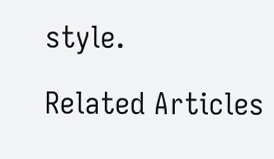style.

Related Articles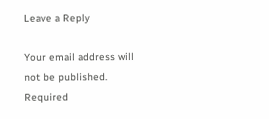Leave a Reply

Your email address will not be published. Required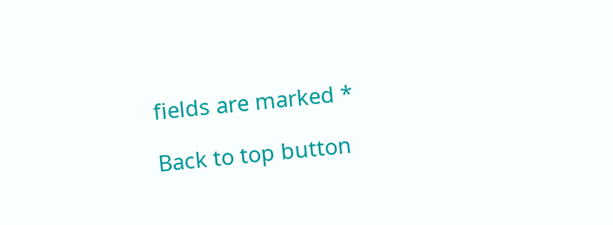fields are marked *

Back to top button